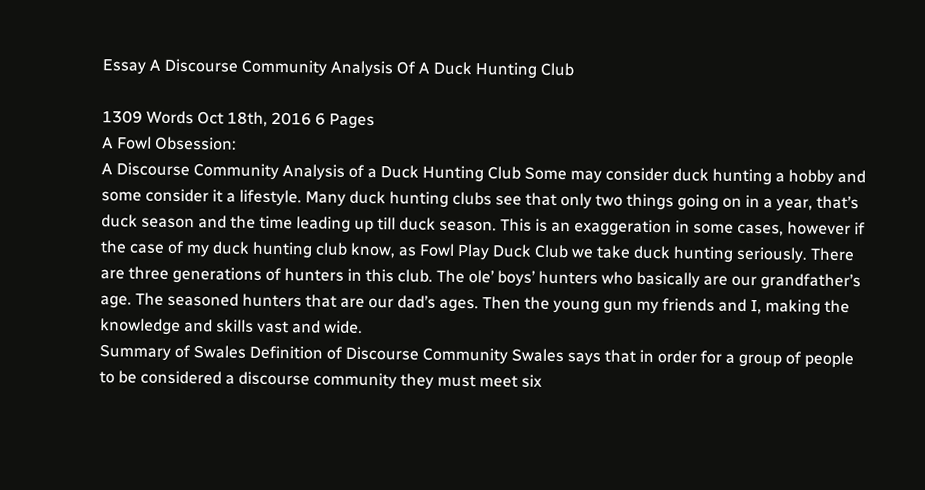Essay A Discourse Community Analysis Of A Duck Hunting Club

1309 Words Oct 18th, 2016 6 Pages
A Fowl Obsession:
A Discourse Community Analysis of a Duck Hunting Club Some may consider duck hunting a hobby and some consider it a lifestyle. Many duck hunting clubs see that only two things going on in a year, that’s duck season and the time leading up till duck season. This is an exaggeration in some cases, however if the case of my duck hunting club know, as Fowl Play Duck Club we take duck hunting seriously. There are three generations of hunters in this club. The ole’ boys’ hunters who basically are our grandfather’s age. The seasoned hunters that are our dad’s ages. Then the young gun my friends and I, making the knowledge and skills vast and wide.
Summary of Swales Definition of Discourse Community Swales says that in order for a group of people to be considered a discourse community they must meet six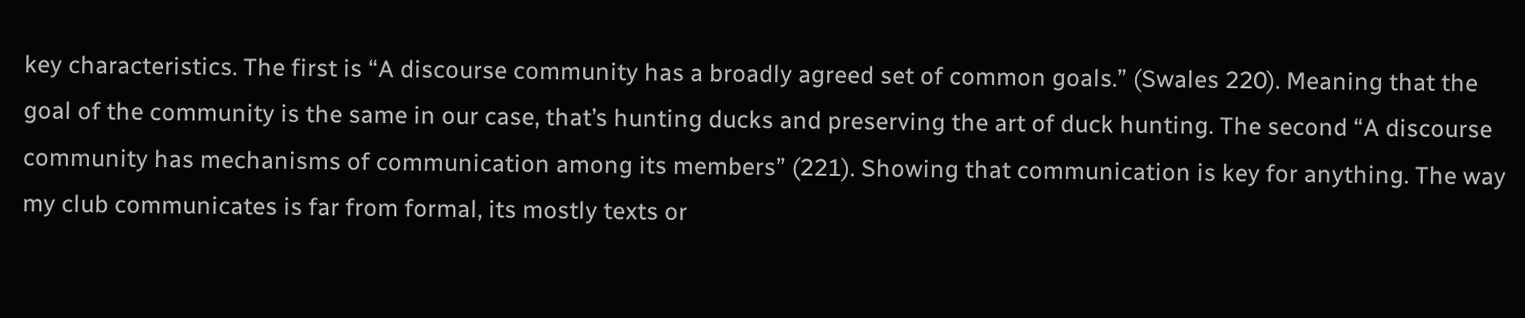key characteristics. The first is “A discourse community has a broadly agreed set of common goals.” (Swales 220). Meaning that the goal of the community is the same in our case, that’s hunting ducks and preserving the art of duck hunting. The second “A discourse community has mechanisms of communication among its members” (221). Showing that communication is key for anything. The way my club communicates is far from formal, its mostly texts or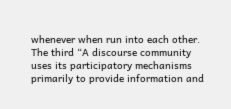whenever when run into each other. The third “A discourse community uses its participatory mechanisms primarily to provide information and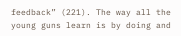feedback” (221). The way all the young guns learn is by doing and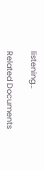listening…

Related Documents